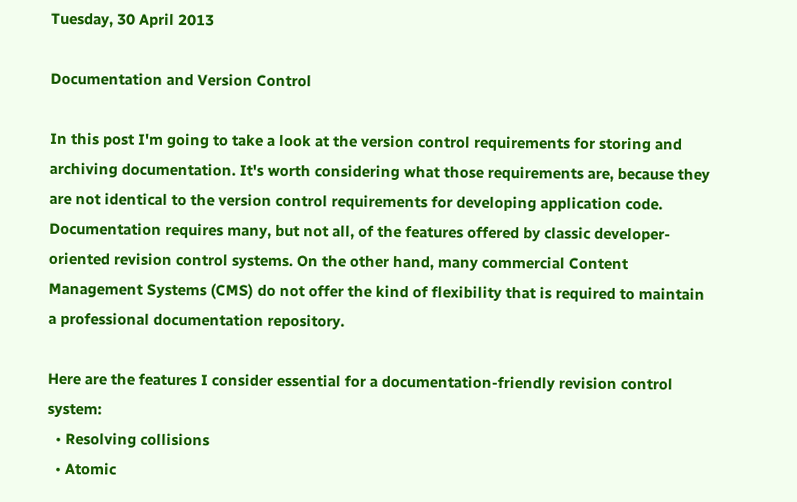Tuesday, 30 April 2013

Documentation and Version Control

In this post I'm going to take a look at the version control requirements for storing and archiving documentation. It's worth considering what those requirements are, because they are not identical to the version control requirements for developing application code. Documentation requires many, but not all, of the features offered by classic developer-oriented revision control systems. On the other hand, many commercial Content Management Systems (CMS) do not offer the kind of flexibility that is required to maintain a professional documentation repository.

Here are the features I consider essential for a documentation-friendly revision control system:
  • Resolving collisions
  • Atomic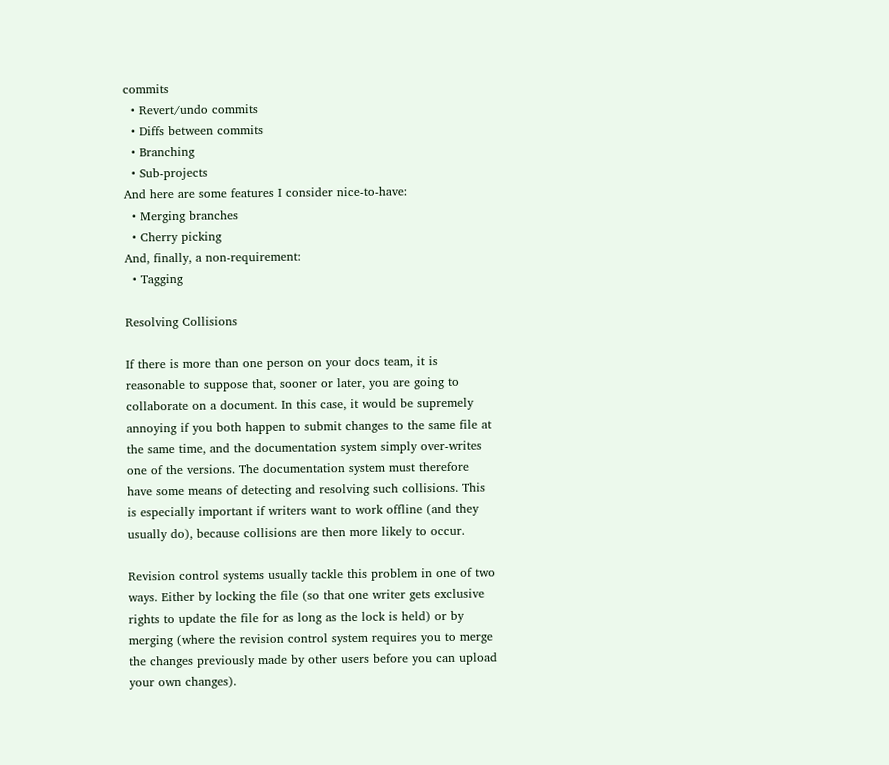commits
  • Revert/undo commits
  • Diffs between commits
  • Branching
  • Sub-projects
And here are some features I consider nice-to-have:
  • Merging branches
  • Cherry picking
And, finally, a non-requirement:
  • Tagging

Resolving Collisions

If there is more than one person on your docs team, it is reasonable to suppose that, sooner or later, you are going to collaborate on a document. In this case, it would be supremely annoying if you both happen to submit changes to the same file at the same time, and the documentation system simply over-writes one of the versions. The documentation system must therefore have some means of detecting and resolving such collisions. This is especially important if writers want to work offline (and they usually do), because collisions are then more likely to occur.

Revision control systems usually tackle this problem in one of two ways. Either by locking the file (so that one writer gets exclusive rights to update the file for as long as the lock is held) or by merging (where the revision control system requires you to merge the changes previously made by other users before you can upload your own changes).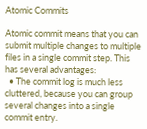Atomic Commits

Atomic commit means that you can submit multiple changes to multiple files in a single commit step. This has several advantages:
  • The commit log is much less cluttered, because you can group several changes into a single commit entry.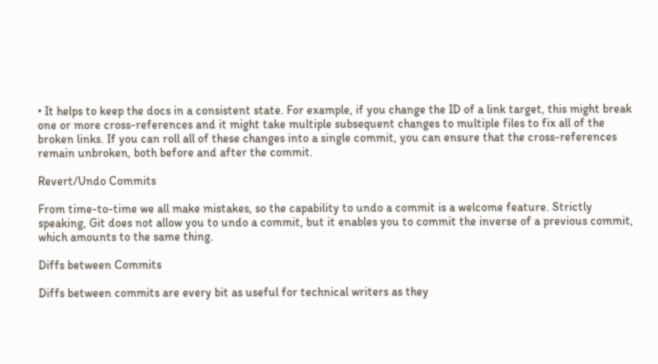• It helps to keep the docs in a consistent state. For example, if you change the ID of a link target, this might break one or more cross-references and it might take multiple subsequent changes to multiple files to fix all of the broken links. If you can roll all of these changes into a single commit, you can ensure that the cross-references remain unbroken, both before and after the commit.

Revert/Undo Commits

From time-to-time we all make mistakes, so the capability to undo a commit is a welcome feature. Strictly speaking, Git does not allow you to undo a commit, but it enables you to commit the inverse of a previous commit, which amounts to the same thing.

Diffs between Commits

Diffs between commits are every bit as useful for technical writers as they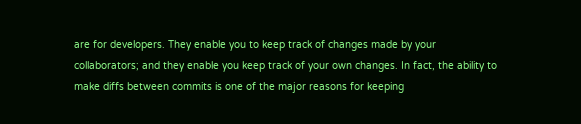are for developers. They enable you to keep track of changes made by your collaborators; and they enable you keep track of your own changes. In fact, the ability to make diffs between commits is one of the major reasons for keeping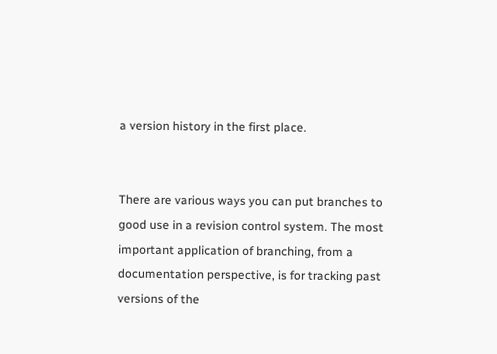a version history in the first place.


There are various ways you can put branches to good use in a revision control system. The most important application of branching, from a documentation perspective, is for tracking past versions of the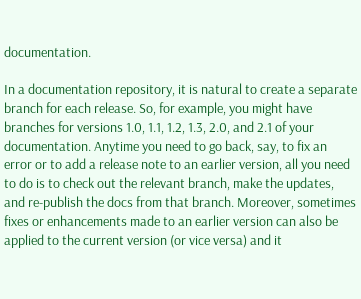documentation.

In a documentation repository, it is natural to create a separate branch for each release. So, for example, you might have branches for versions 1.0, 1.1, 1.2, 1.3, 2.0, and 2.1 of your documentation. Anytime you need to go back, say, to fix an error or to add a release note to an earlier version, all you need to do is to check out the relevant branch, make the updates, and re-publish the docs from that branch. Moreover, sometimes fixes or enhancements made to an earlier version can also be applied to the current version (or vice versa) and it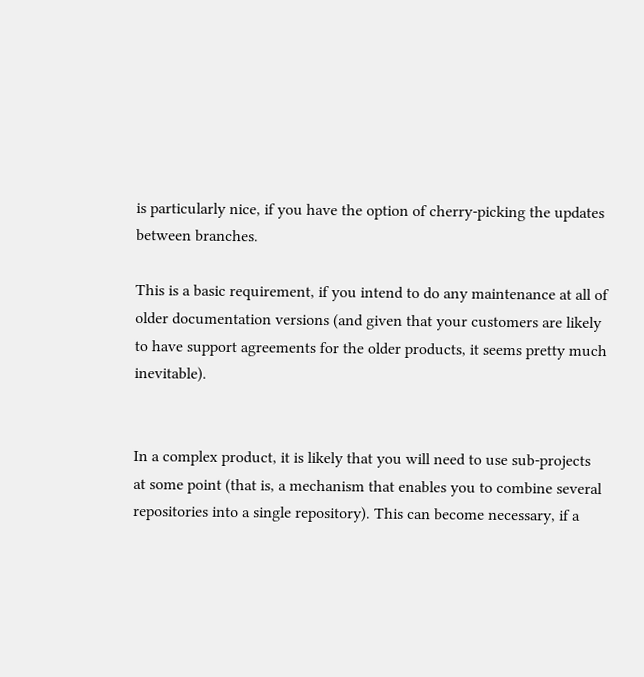is particularly nice, if you have the option of cherry-picking the updates between branches.

This is a basic requirement, if you intend to do any maintenance at all of older documentation versions (and given that your customers are likely to have support agreements for the older products, it seems pretty much inevitable).


In a complex product, it is likely that you will need to use sub-projects at some point (that is, a mechanism that enables you to combine several repositories into a single repository). This can become necessary, if a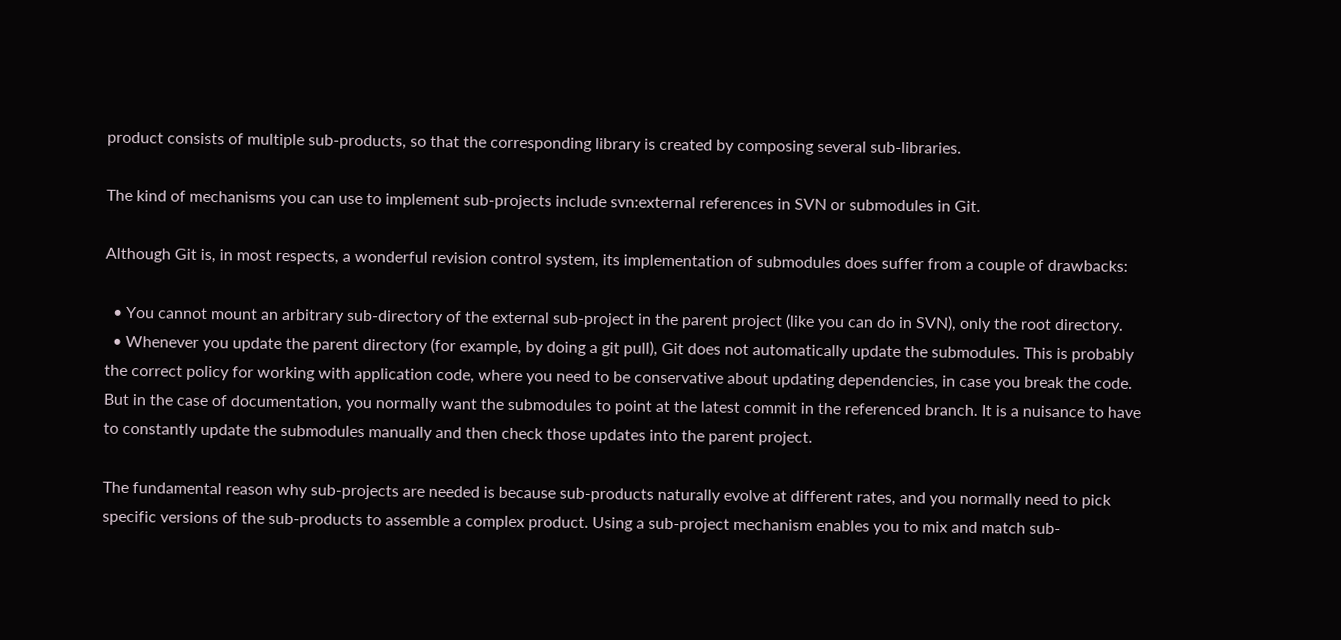product consists of multiple sub-products, so that the corresponding library is created by composing several sub-libraries.

The kind of mechanisms you can use to implement sub-projects include svn:external references in SVN or submodules in Git.

Although Git is, in most respects, a wonderful revision control system, its implementation of submodules does suffer from a couple of drawbacks:

  • You cannot mount an arbitrary sub-directory of the external sub-project in the parent project (like you can do in SVN), only the root directory.
  • Whenever you update the parent directory (for example, by doing a git pull), Git does not automatically update the submodules. This is probably the correct policy for working with application code, where you need to be conservative about updating dependencies, in case you break the code. But in the case of documentation, you normally want the submodules to point at the latest commit in the referenced branch. It is a nuisance to have to constantly update the submodules manually and then check those updates into the parent project.

The fundamental reason why sub-projects are needed is because sub-products naturally evolve at different rates, and you normally need to pick specific versions of the sub-products to assemble a complex product. Using a sub-project mechanism enables you to mix and match sub-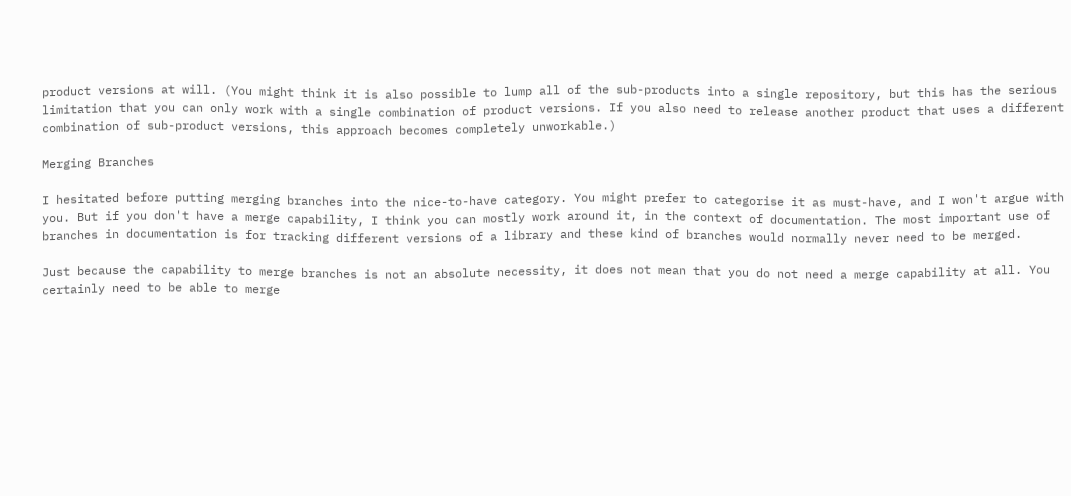product versions at will. (You might think it is also possible to lump all of the sub-products into a single repository, but this has the serious limitation that you can only work with a single combination of product versions. If you also need to release another product that uses a different combination of sub-product versions, this approach becomes completely unworkable.)

Merging Branches

I hesitated before putting merging branches into the nice-to-have category. You might prefer to categorise it as must-have, and I won't argue with you. But if you don't have a merge capability, I think you can mostly work around it, in the context of documentation. The most important use of branches in documentation is for tracking different versions of a library and these kind of branches would normally never need to be merged.

Just because the capability to merge branches is not an absolute necessity, it does not mean that you do not need a merge capability at all. You certainly need to be able to merge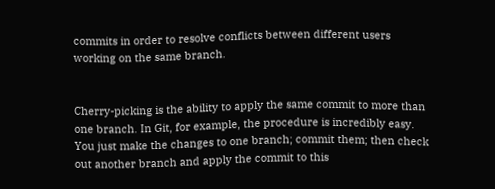commits in order to resolve conflicts between different users working on the same branch.


Cherry-picking is the ability to apply the same commit to more than one branch. In Git, for example, the procedure is incredibly easy. You just make the changes to one branch; commit them; then check out another branch and apply the commit to this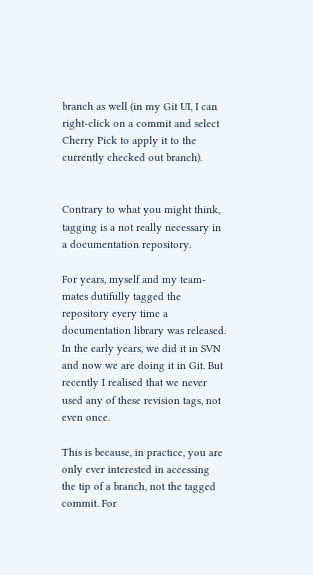branch as well (in my Git UI, I can right-click on a commit and select Cherry Pick to apply it to the currently checked out branch).


Contrary to what you might think, tagging is a not really necessary in a documentation repository.

For years, myself and my team-mates dutifully tagged the repository every time a documentation library was released. In the early years, we did it in SVN and now we are doing it in Git. But recently I realised that we never used any of these revision tags, not even once.

This is because, in practice, you are only ever interested in accessing the tip of a branch, not the tagged commit. For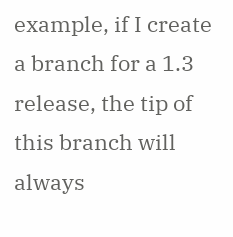example, if I create a branch for a 1.3 release, the tip of this branch will always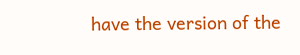have the version of the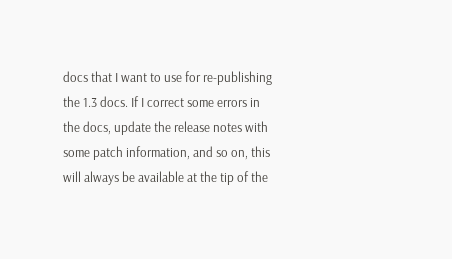docs that I want to use for re-publishing the 1.3 docs. If I correct some errors in the docs, update the release notes with some patch information, and so on, this will always be available at the tip of the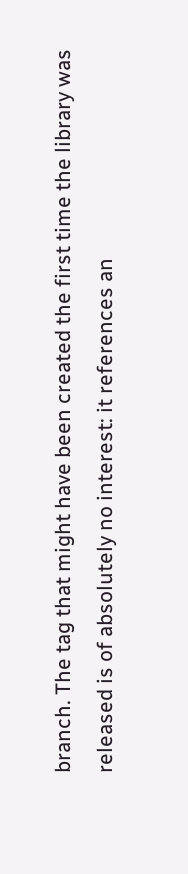branch. The tag that might have been created the first time the library was released is of absolutely no interest: it references an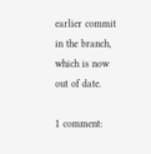earlier commit in the branch, which is now out of date.

1 comment: